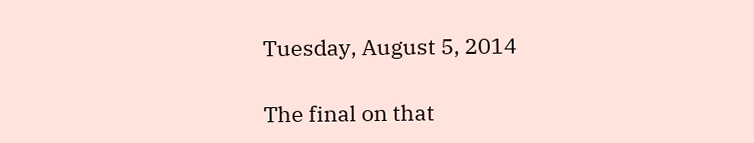Tuesday, August 5, 2014

The final on that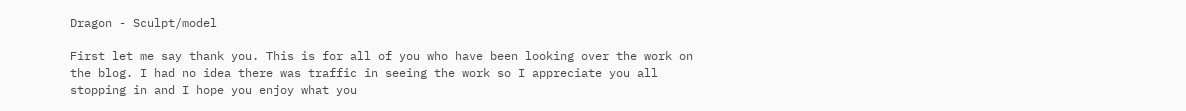Dragon - Sculpt/model

First let me say thank you. This is for all of you who have been looking over the work on the blog. I had no idea there was traffic in seeing the work so I appreciate you all stopping in and I hope you enjoy what you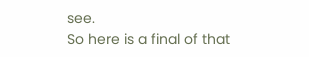see.
So here is a final of that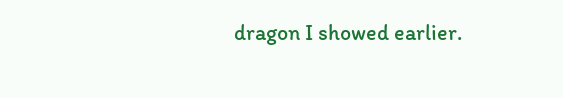dragon I showed earlier.